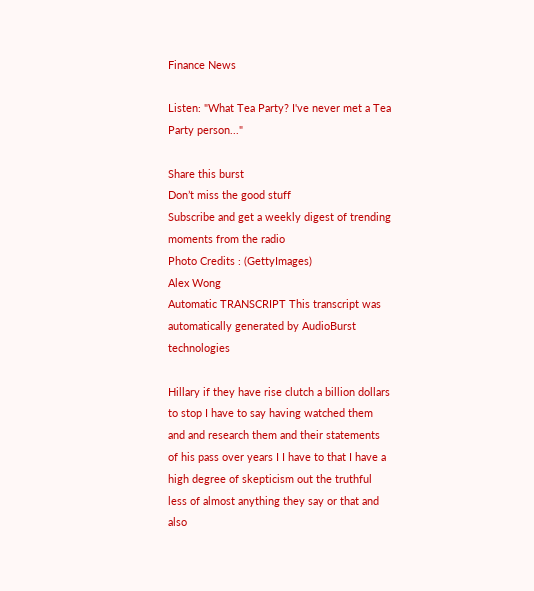Finance News

Listen: "What Tea Party? I've never met a Tea Party person..."

Share this burst
Don’t miss the good stuff
Subscribe and get a weekly digest of trending moments from the radio
Photo Credits : (GettyImages)
Alex Wong
Automatic TRANSCRIPT This transcript was automatically generated by AudioBurst technologies

Hillary if they have rise clutch a billion dollars to stop I have to say having watched them and and research them and their statements of his pass over years I I have to that I have a high degree of skepticism out the truthful less of almost anything they say or that and also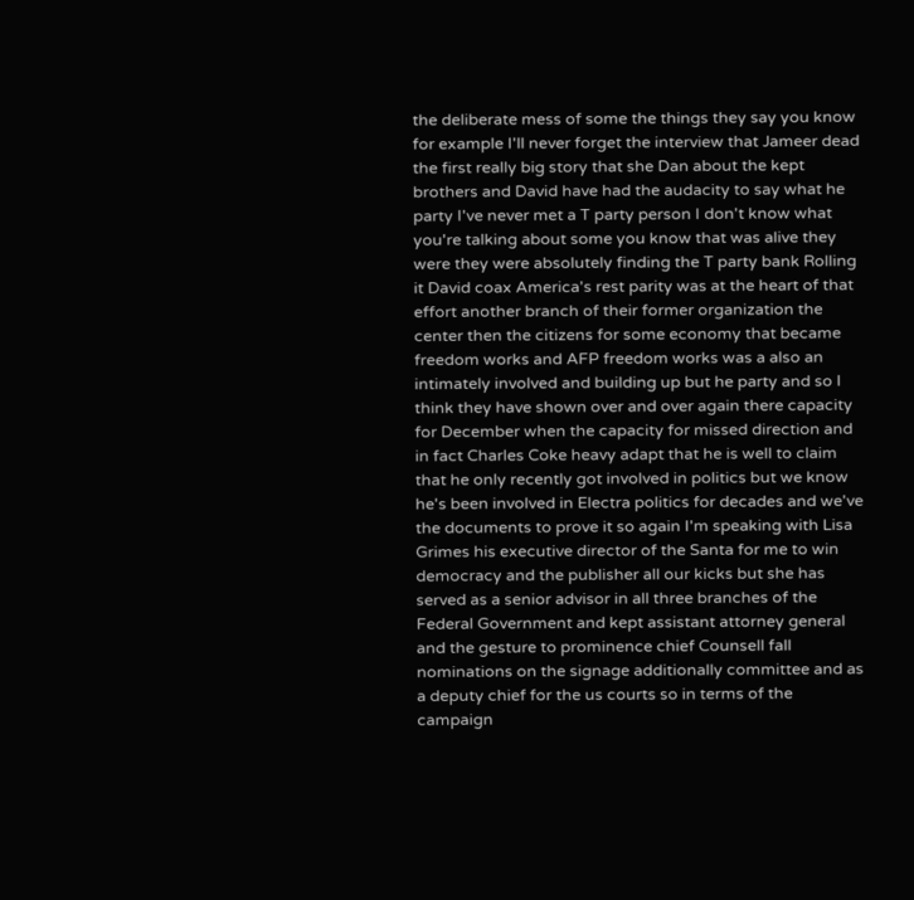the deliberate mess of some the things they say you know for example I'll never forget the interview that Jameer dead the first really big story that she Dan about the kept brothers and David have had the audacity to say what he party I've never met a T party person I don't know what you're talking about some you know that was alive they were they were absolutely finding the T party bank Rolling it David coax America's rest parity was at the heart of that effort another branch of their former organization the center then the citizens for some economy that became freedom works and AFP freedom works was a also an intimately involved and building up but he party and so I think they have shown over and over again there capacity for December when the capacity for missed direction and in fact Charles Coke heavy adapt that he is well to claim that he only recently got involved in politics but we know he's been involved in Electra politics for decades and we've the documents to prove it so again I'm speaking with Lisa Grimes his executive director of the Santa for me to win democracy and the publisher all our kicks but she has served as a senior advisor in all three branches of the Federal Government and kept assistant attorney general and the gesture to prominence chief Counsell fall nominations on the signage additionally committee and as a deputy chief for the us courts so in terms of the campaign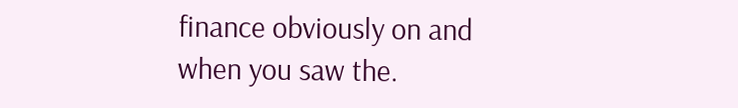finance obviously on and when you saw the.